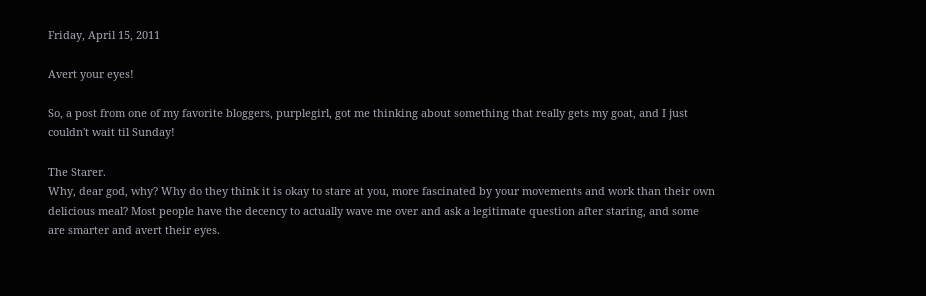Friday, April 15, 2011

Avert your eyes!

So, a post from one of my favorite bloggers, purplegirl, got me thinking about something that really gets my goat, and I just couldn't wait til Sunday!

The Starer.
Why, dear god, why? Why do they think it is okay to stare at you, more fascinated by your movements and work than their own delicious meal? Most people have the decency to actually wave me over and ask a legitimate question after staring, and some are smarter and avert their eyes.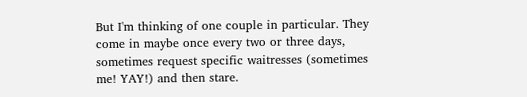But I'm thinking of one couple in particular. They come in maybe once every two or three days, sometimes request specific waitresses (sometimes me! YAY!) and then stare.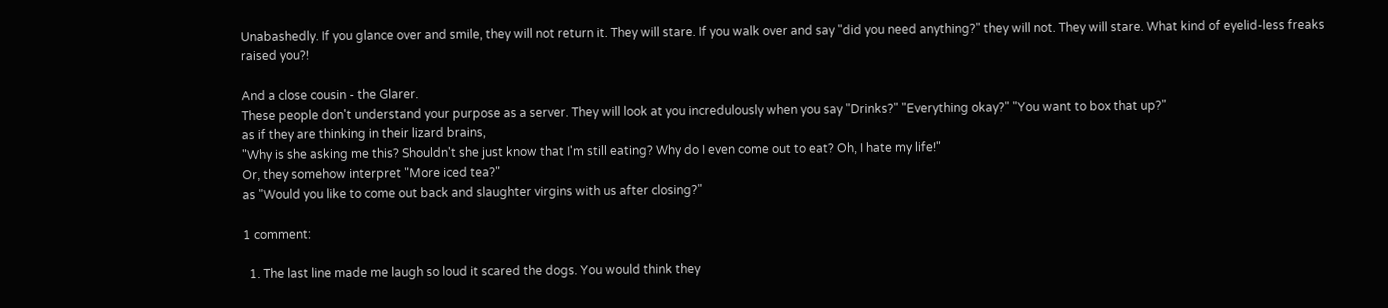Unabashedly. If you glance over and smile, they will not return it. They will stare. If you walk over and say "did you need anything?" they will not. They will stare. What kind of eyelid-less freaks raised you?!

And a close cousin - the Glarer.
These people don't understand your purpose as a server. They will look at you incredulously when you say "Drinks?" "Everything okay?" "You want to box that up?"
as if they are thinking in their lizard brains,
"Why is she asking me this? Shouldn't she just know that I'm still eating? Why do I even come out to eat? Oh, I hate my life!"
Or, they somehow interpret "More iced tea?"
as "Would you like to come out back and slaughter virgins with us after closing?"

1 comment:

  1. The last line made me laugh so loud it scared the dogs. You would think they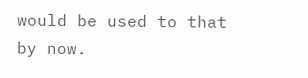would be used to that by now.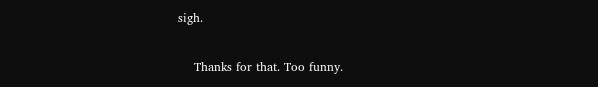sigh.

    Thanks for that. Too funny.